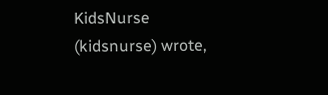KidsNurse (kidsnurse) wrote,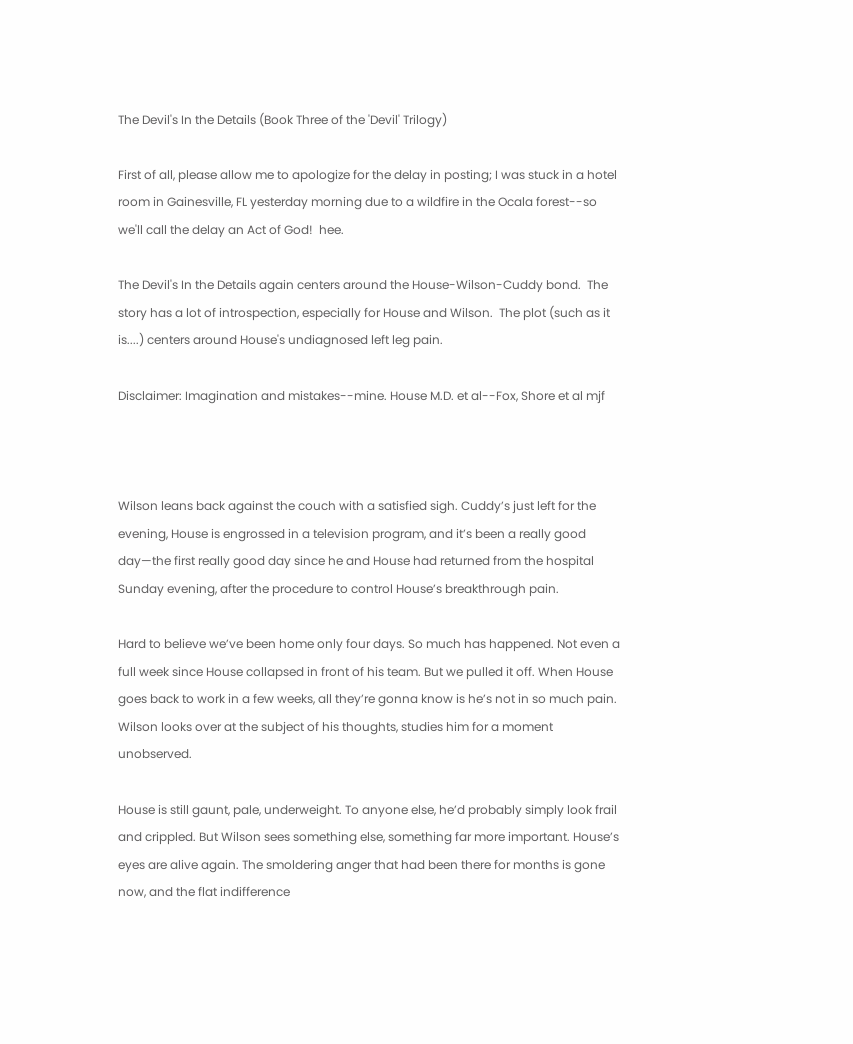The Devil's In the Details (Book Three of the 'Devil' Trilogy)

First of all, please allow me to apologize for the delay in posting; I was stuck in a hotel room in Gainesville, FL yesterday morning due to a wildfire in the Ocala forest--so we'll call the delay an Act of God!  hee.

The Devil's In the Details again centers around the House-Wilson-Cuddy bond.  The story has a lot of introspection, especially for House and Wilson.  The plot (such as it is....) centers around House's undiagnosed left leg pain.

Disclaimer: Imagination and mistakes--mine. House M.D. et al--Fox, Shore et al mjf



Wilson leans back against the couch with a satisfied sigh. Cuddy’s just left for the evening, House is engrossed in a television program, and it’s been a really good day—the first really good day since he and House had returned from the hospital Sunday evening, after the procedure to control House’s breakthrough pain.

Hard to believe we’ve been home only four days. So much has happened. Not even a full week since House collapsed in front of his team. But we pulled it off. When House goes back to work in a few weeks, all they’re gonna know is he’s not in so much pain. Wilson looks over at the subject of his thoughts, studies him for a moment unobserved.

House is still gaunt, pale, underweight. To anyone else, he’d probably simply look frail and crippled. But Wilson sees something else, something far more important. House’s eyes are alive again. The smoldering anger that had been there for months is gone now, and the flat indifference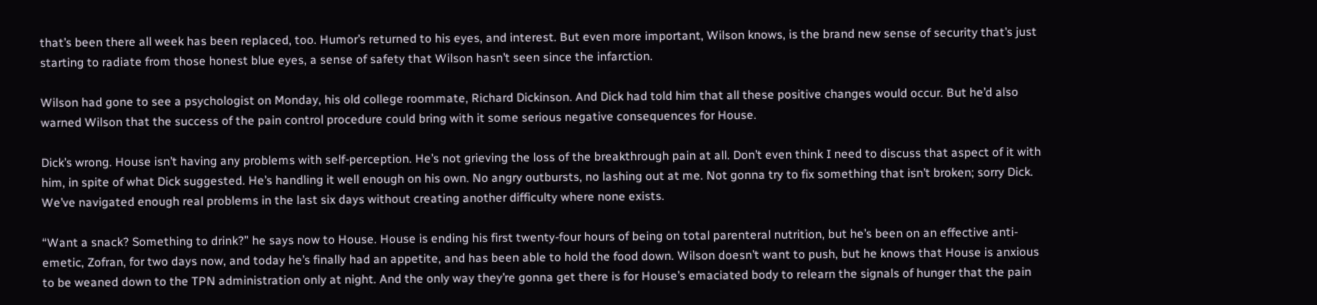that’s been there all week has been replaced, too. Humor’s returned to his eyes, and interest. But even more important, Wilson knows, is the brand new sense of security that’s just starting to radiate from those honest blue eyes, a sense of safety that Wilson hasn’t seen since the infarction.

Wilson had gone to see a psychologist on Monday, his old college roommate, Richard Dickinson. And Dick had told him that all these positive changes would occur. But he’d also warned Wilson that the success of the pain control procedure could bring with it some serious negative consequences for House.

Dick’s wrong. House isn’t having any problems with self-perception. He’s not grieving the loss of the breakthrough pain at all. Don’t even think I need to discuss that aspect of it with him, in spite of what Dick suggested. He’s handling it well enough on his own. No angry outbursts, no lashing out at me. Not gonna try to fix something that isn’t broken; sorry Dick. We’ve navigated enough real problems in the last six days without creating another difficulty where none exists.

“Want a snack? Something to drink?” he says now to House. House is ending his first twenty-four hours of being on total parenteral nutrition, but he’s been on an effective anti-emetic, Zofran, for two days now, and today he’s finally had an appetite, and has been able to hold the food down. Wilson doesn’t want to push, but he knows that House is anxious to be weaned down to the TPN administration only at night. And the only way they’re gonna get there is for House’s emaciated body to relearn the signals of hunger that the pain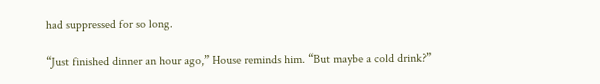had suppressed for so long.

“Just finished dinner an hour ago,” House reminds him. “But maybe a cold drink?”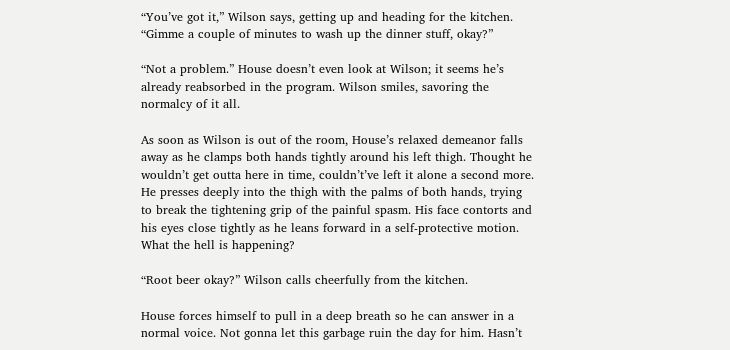“You’ve got it,” Wilson says, getting up and heading for the kitchen. “Gimme a couple of minutes to wash up the dinner stuff, okay?”

“Not a problem.” House doesn’t even look at Wilson; it seems he’s already reabsorbed in the program. Wilson smiles, savoring the normalcy of it all.

As soon as Wilson is out of the room, House’s relaxed demeanor falls away as he clamps both hands tightly around his left thigh. Thought he wouldn’t get outta here in time, couldn’t’ve left it alone a second more. He presses deeply into the thigh with the palms of both hands, trying to break the tightening grip of the painful spasm. His face contorts and his eyes close tightly as he leans forward in a self-protective motion. What the hell is happening?

“Root beer okay?” Wilson calls cheerfully from the kitchen.

House forces himself to pull in a deep breath so he can answer in a normal voice. Not gonna let this garbage ruin the day for him. Hasn’t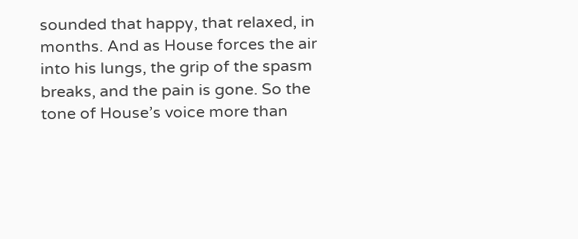sounded that happy, that relaxed, in months. And as House forces the air into his lungs, the grip of the spasm breaks, and the pain is gone. So the tone of House’s voice more than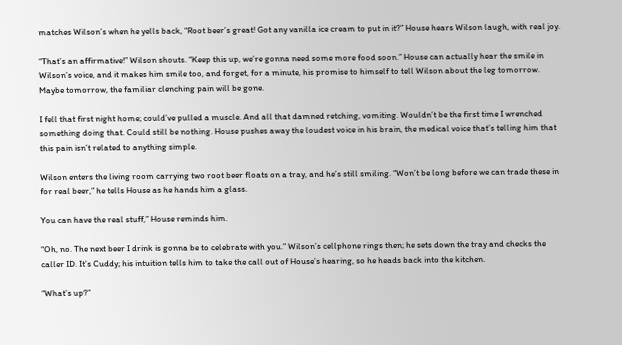matches Wilson’s when he yells back, “Root beer’s great! Got any vanilla ice cream to put in it?” House hears Wilson laugh, with real joy.

“That’s an affirmative!” Wilson shouts. “Keep this up, we’re gonna need some more food soon.” House can actually hear the smile in Wilson’s voice, and it makes him smile too, and forget, for a minute, his promise to himself to tell Wilson about the leg tomorrow. Maybe tomorrow, the familiar clenching pain will be gone.

I fell that first night home; could’ve pulled a muscle. And all that damned retching, vomiting. Wouldn’t be the first time I wrenched something doing that. Could still be nothing. House pushes away the loudest voice in his brain, the medical voice that’s telling him that this pain isn’t related to anything simple.

Wilson enters the living room carrying two root beer floats on a tray, and he’s still smiling. “Won’t be long before we can trade these in for real beer,” he tells House as he hands him a glass.

You can have the real stuff,” House reminds him.

“Oh, no. The next beer I drink is gonna be to celebrate with you.” Wilson’s cellphone rings then; he sets down the tray and checks the caller ID. It’s Cuddy; his intuition tells him to take the call out of House’s hearing, so he heads back into the kitchen.

“What’s up?”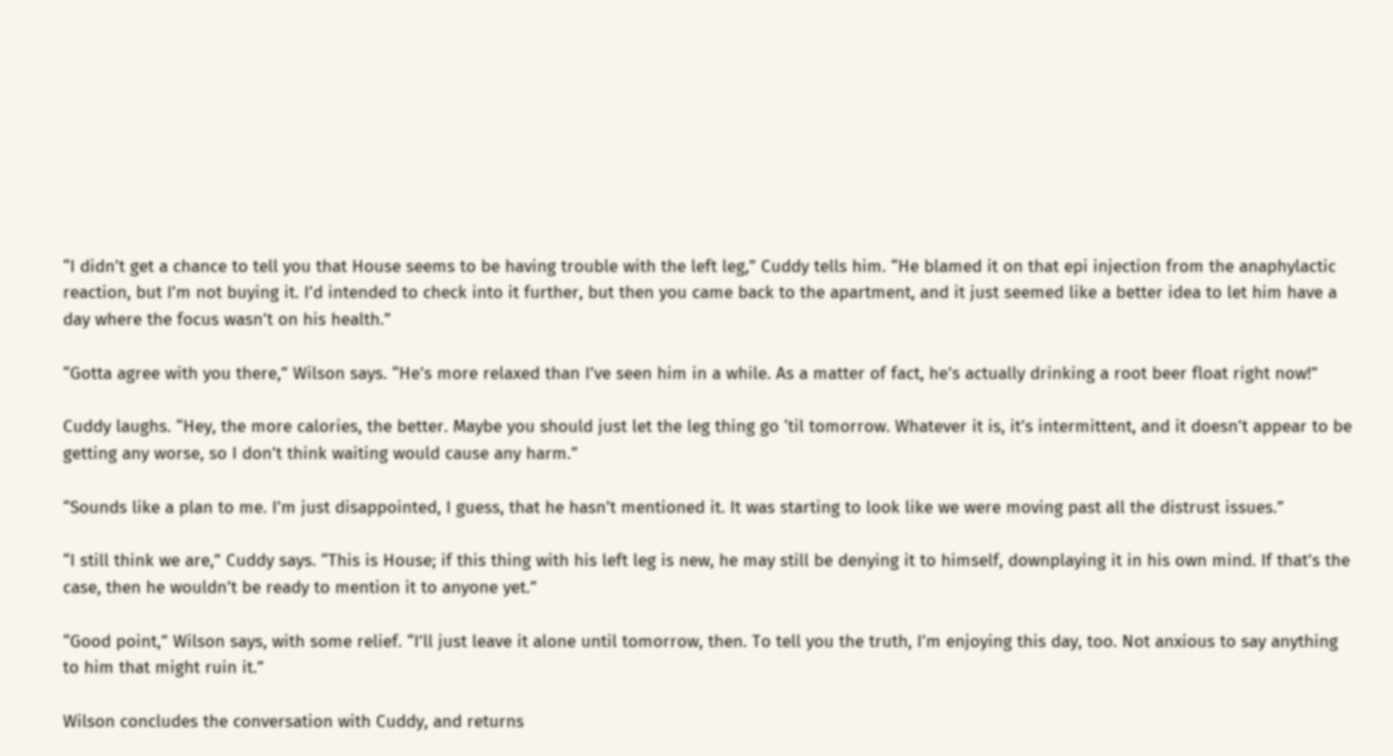“I didn’t get a chance to tell you that House seems to be having trouble with the left leg,” Cuddy tells him. “He blamed it on that epi injection from the anaphylactic reaction, but I’m not buying it. I’d intended to check into it further, but then you came back to the apartment, and it just seemed like a better idea to let him have a day where the focus wasn’t on his health.”

“Gotta agree with you there,” Wilson says. “He’s more relaxed than I’ve seen him in a while. As a matter of fact, he’s actually drinking a root beer float right now!”

Cuddy laughs. “Hey, the more calories, the better. Maybe you should just let the leg thing go ‘til tomorrow. Whatever it is, it’s intermittent, and it doesn’t appear to be getting any worse, so I don’t think waiting would cause any harm.”

“Sounds like a plan to me. I’m just disappointed, I guess, that he hasn’t mentioned it. It was starting to look like we were moving past all the distrust issues.”

“I still think we are,” Cuddy says. “This is House; if this thing with his left leg is new, he may still be denying it to himself, downplaying it in his own mind. If that’s the case, then he wouldn’t be ready to mention it to anyone yet.”

“Good point,” Wilson says, with some relief. “I’ll just leave it alone until tomorrow, then. To tell you the truth, I’m enjoying this day, too. Not anxious to say anything to him that might ruin it.”

Wilson concludes the conversation with Cuddy, and returns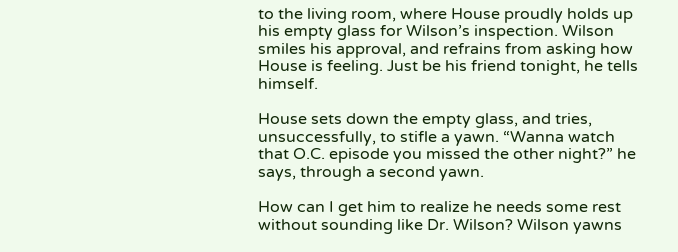to the living room, where House proudly holds up his empty glass for Wilson’s inspection. Wilson smiles his approval, and refrains from asking how House is feeling. Just be his friend tonight, he tells himself.

House sets down the empty glass, and tries, unsuccessfully, to stifle a yawn. “Wanna watch that O.C. episode you missed the other night?” he says, through a second yawn.

How can I get him to realize he needs some rest without sounding like Dr. Wilson? Wilson yawns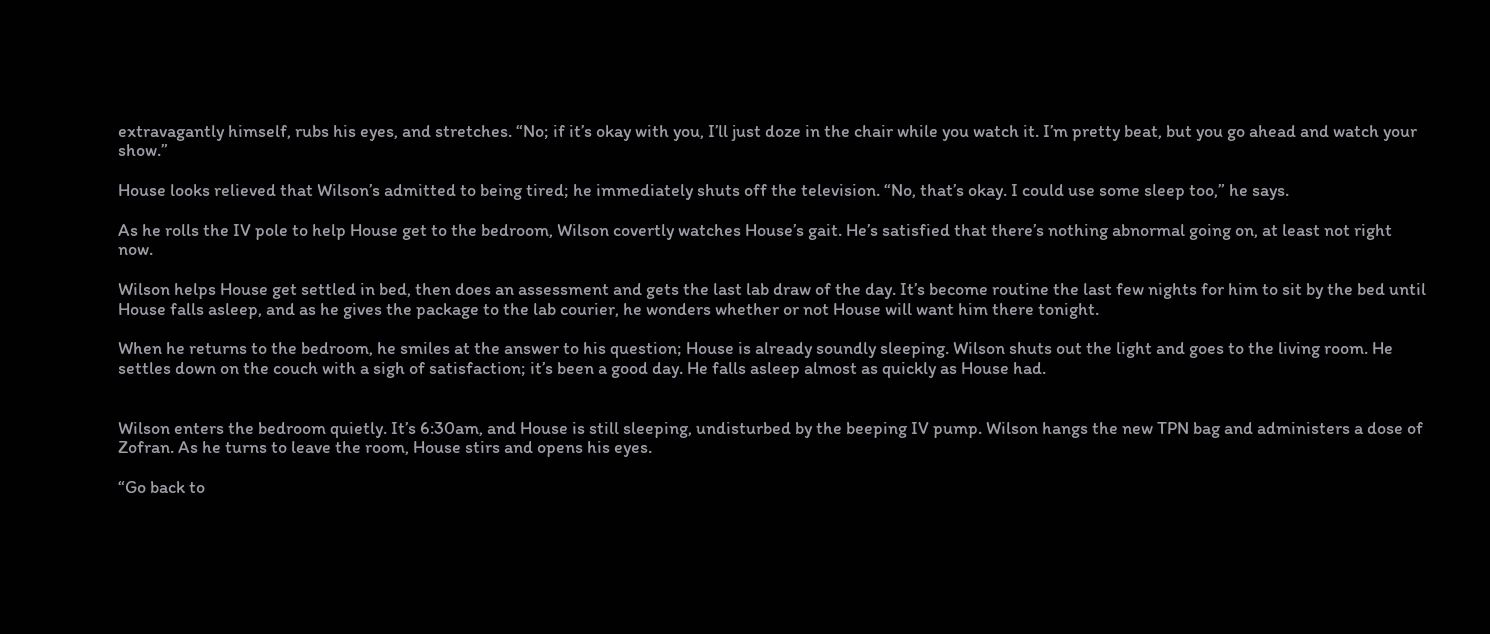extravagantly himself, rubs his eyes, and stretches. “No; if it’s okay with you, I’ll just doze in the chair while you watch it. I’m pretty beat, but you go ahead and watch your show.”

House looks relieved that Wilson’s admitted to being tired; he immediately shuts off the television. “No, that’s okay. I could use some sleep too,” he says.

As he rolls the IV pole to help House get to the bedroom, Wilson covertly watches House’s gait. He’s satisfied that there’s nothing abnormal going on, at least not right now.

Wilson helps House get settled in bed, then does an assessment and gets the last lab draw of the day. It’s become routine the last few nights for him to sit by the bed until House falls asleep, and as he gives the package to the lab courier, he wonders whether or not House will want him there tonight.

When he returns to the bedroom, he smiles at the answer to his question; House is already soundly sleeping. Wilson shuts out the light and goes to the living room. He settles down on the couch with a sigh of satisfaction; it’s been a good day. He falls asleep almost as quickly as House had.


Wilson enters the bedroom quietly. It’s 6:30am, and House is still sleeping, undisturbed by the beeping IV pump. Wilson hangs the new TPN bag and administers a dose of Zofran. As he turns to leave the room, House stirs and opens his eyes.

“Go back to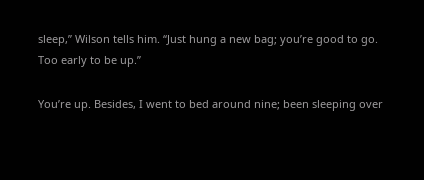sleep,” Wilson tells him. “Just hung a new bag; you’re good to go. Too early to be up.”

You’re up. Besides, I went to bed around nine; been sleeping over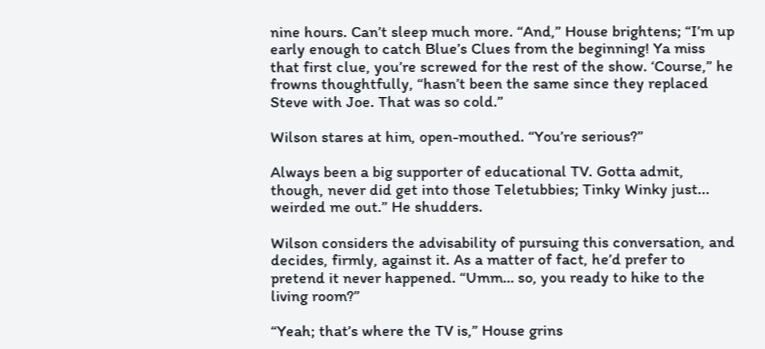nine hours. Can’t sleep much more. “And,” House brightens; “I’m up early enough to catch Blue’s Clues from the beginning! Ya miss that first clue, you’re screwed for the rest of the show. ‘Course,” he frowns thoughtfully, “hasn’t been the same since they replaced Steve with Joe. That was so cold.”

Wilson stares at him, open-mouthed. “You’re serious?”

Always been a big supporter of educational TV. Gotta admit, though, never did get into those Teletubbies; Tinky Winky just... weirded me out.” He shudders.

Wilson considers the advisability of pursuing this conversation, and decides, firmly, against it. As a matter of fact, he’d prefer to pretend it never happened. “Umm… so, you ready to hike to the living room?”

“Yeah; that’s where the TV is,” House grins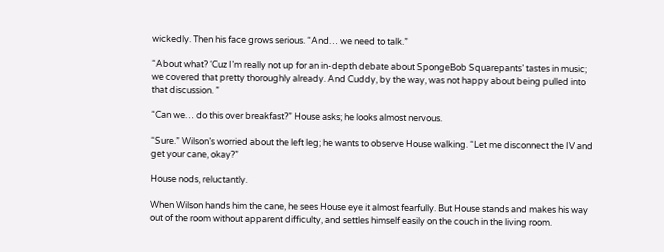wickedly. Then his face grows serious. “And… we need to talk.”

“About what? ‘Cuz I’m really not up for an in-depth debate about SpongeBob Squarepants’ tastes in music; we covered that pretty thoroughly already. And Cuddy, by the way, was not happy about being pulled into that discussion. ”

“Can we… do this over breakfast?” House asks; he looks almost nervous.

“Sure.” Wilson’s worried about the left leg; he wants to observe House walking. “Let me disconnect the IV and get your cane, okay?”

House nods, reluctantly.

When Wilson hands him the cane, he sees House eye it almost fearfully. But House stands and makes his way out of the room without apparent difficulty, and settles himself easily on the couch in the living room.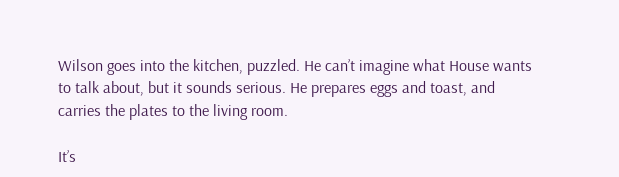Wilson goes into the kitchen, puzzled. He can’t imagine what House wants to talk about, but it sounds serious. He prepares eggs and toast, and carries the plates to the living room.

It’s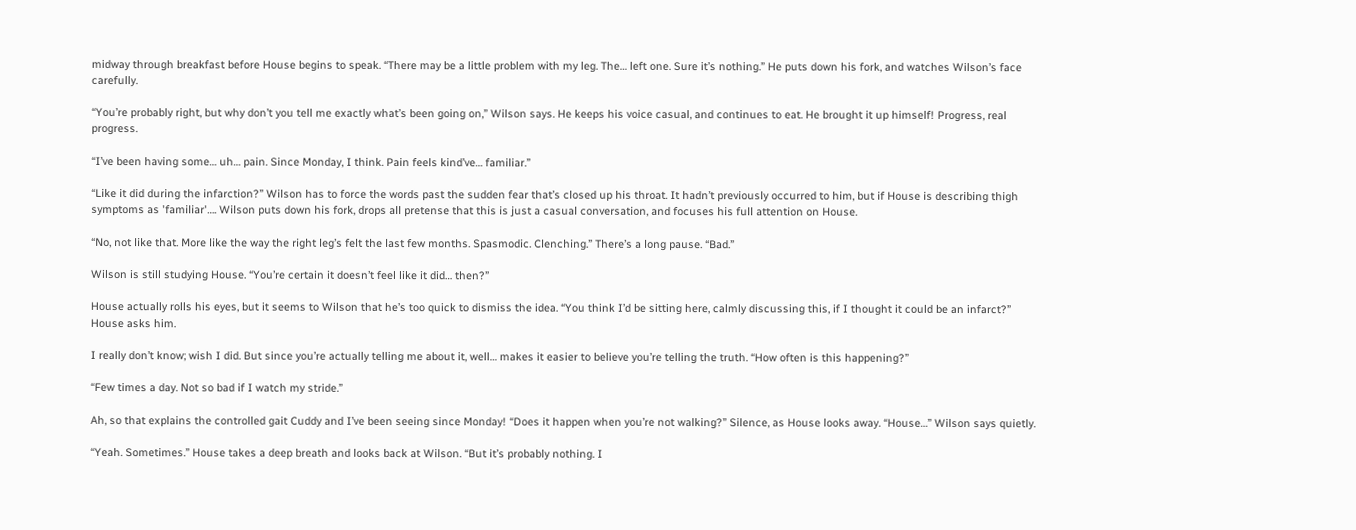midway through breakfast before House begins to speak. “There may be a little problem with my leg. The… left one. Sure it’s nothing.” He puts down his fork, and watches Wilson’s face carefully.

“You’re probably right, but why don’t you tell me exactly what’s been going on,” Wilson says. He keeps his voice casual, and continues to eat. He brought it up himself! Progress, real progress.

“I’ve been having some… uh… pain. Since Monday, I think. Pain feels kind’ve… familiar.”

“Like it did during the infarction?” Wilson has to force the words past the sudden fear that’s closed up his throat. It hadn’t previously occurred to him, but if House is describing thigh symptoms as 'familiar'…. Wilson puts down his fork, drops all pretense that this is just a casual conversation, and focuses his full attention on House.

“No, not like that. More like the way the right leg’s felt the last few months. Spasmodic. Clenching.” There’s a long pause. “Bad.”

Wilson is still studying House. “You’re certain it doesn’t feel like it did… then?”

House actually rolls his eyes, but it seems to Wilson that he’s too quick to dismiss the idea. “You think I’d be sitting here, calmly discussing this, if I thought it could be an infarct?” House asks him.

I really don’t know; wish I did. But since you’re actually telling me about it, well… makes it easier to believe you’re telling the truth. “How often is this happening?”

“Few times a day. Not so bad if I watch my stride.”

Ah, so that explains the controlled gait Cuddy and I’ve been seeing since Monday! “Does it happen when you’re not walking?” Silence, as House looks away. “House…” Wilson says quietly.

“Yeah. Sometimes.” House takes a deep breath and looks back at Wilson. “But it’s probably nothing. I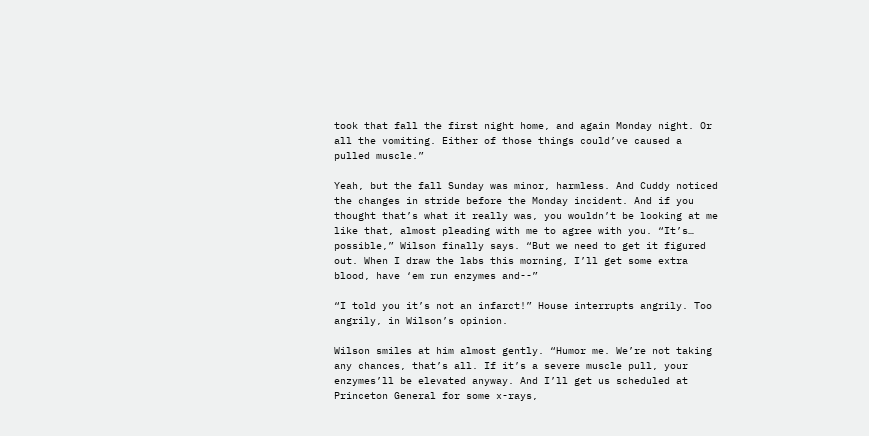took that fall the first night home, and again Monday night. Or all the vomiting. Either of those things could’ve caused a pulled muscle.”

Yeah, but the fall Sunday was minor, harmless. And Cuddy noticed the changes in stride before the Monday incident. And if you thought that’s what it really was, you wouldn’t be looking at me like that, almost pleading with me to agree with you. “It’s… possible,” Wilson finally says. “But we need to get it figured out. When I draw the labs this morning, I’ll get some extra blood, have ‘em run enzymes and--”

“I told you it’s not an infarct!” House interrupts angrily. Too angrily, in Wilson’s opinion.

Wilson smiles at him almost gently. “Humor me. We’re not taking any chances, that’s all. If it’s a severe muscle pull, your enzymes’ll be elevated anyway. And I’ll get us scheduled at Princeton General for some x-rays,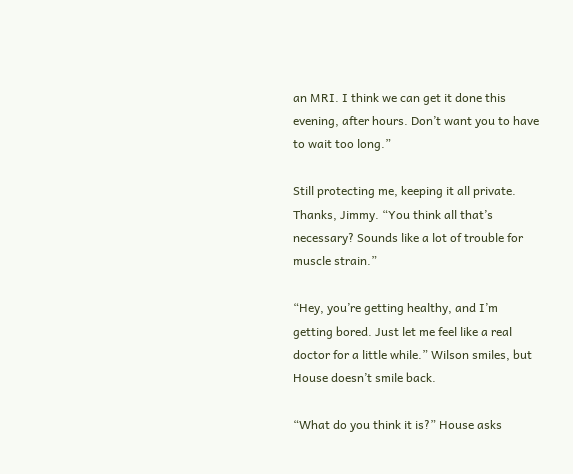an MRI. I think we can get it done this evening, after hours. Don’t want you to have to wait too long.”

Still protecting me, keeping it all private. Thanks, Jimmy. “You think all that’s necessary? Sounds like a lot of trouble for muscle strain.”

“Hey, you’re getting healthy, and I’m getting bored. Just let me feel like a real doctor for a little while.” Wilson smiles, but House doesn’t smile back.

“What do you think it is?” House asks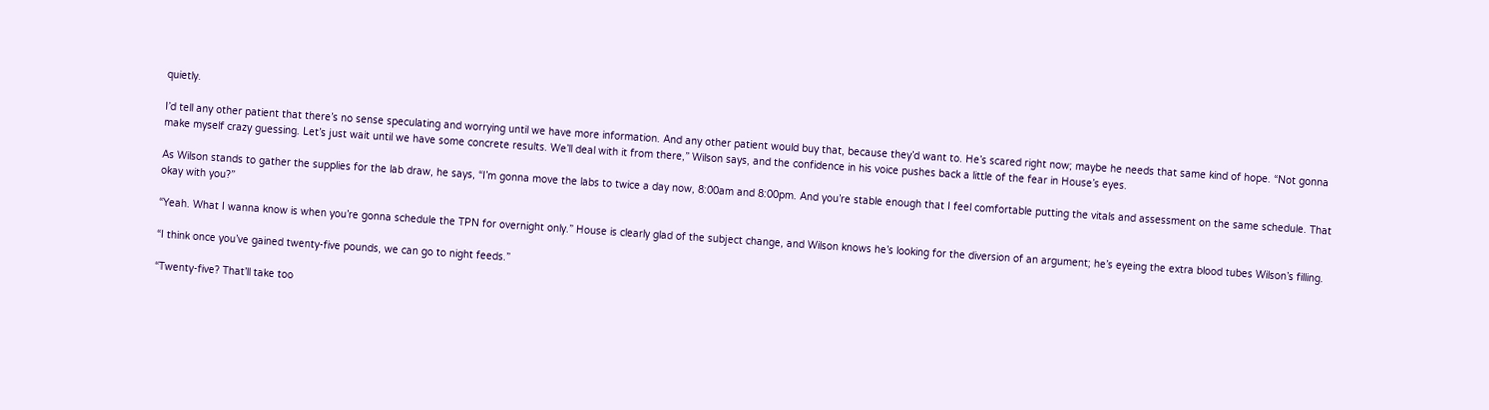quietly.

I’d tell any other patient that there’s no sense speculating and worrying until we have more information. And any other patient would buy that, because they’d want to. He’s scared right now; maybe he needs that same kind of hope. “Not gonna make myself crazy guessing. Let’s just wait until we have some concrete results. We’ll deal with it from there,” Wilson says, and the confidence in his voice pushes back a little of the fear in House’s eyes.

As Wilson stands to gather the supplies for the lab draw, he says, “I’m gonna move the labs to twice a day now, 8:00am and 8:00pm. And you’re stable enough that I feel comfortable putting the vitals and assessment on the same schedule. That okay with you?”

“Yeah. What I wanna know is when you’re gonna schedule the TPN for overnight only.” House is clearly glad of the subject change, and Wilson knows he’s looking for the diversion of an argument; he’s eyeing the extra blood tubes Wilson’s filling.

“I think once you’ve gained twenty-five pounds, we can go to night feeds.”

“Twenty-five? That’ll take too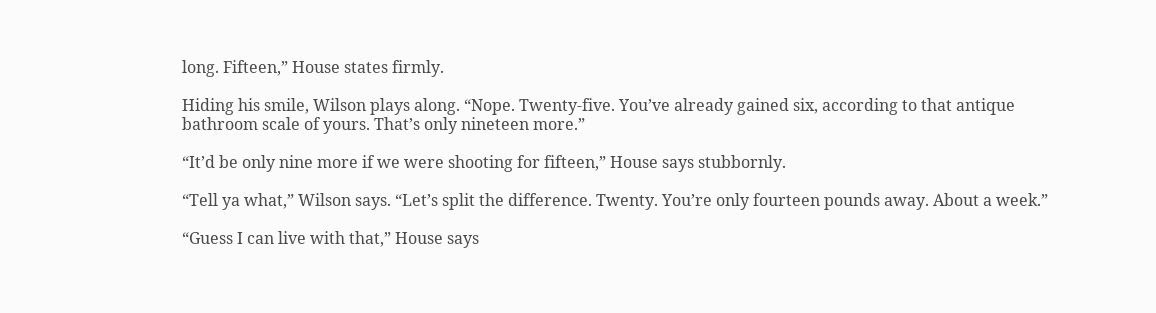long. Fifteen,” House states firmly.

Hiding his smile, Wilson plays along. “Nope. Twenty-five. You’ve already gained six, according to that antique bathroom scale of yours. That’s only nineteen more.”

“It’d be only nine more if we were shooting for fifteen,” House says stubbornly.

“Tell ya what,” Wilson says. “Let’s split the difference. Twenty. You’re only fourteen pounds away. About a week.”

“Guess I can live with that,” House says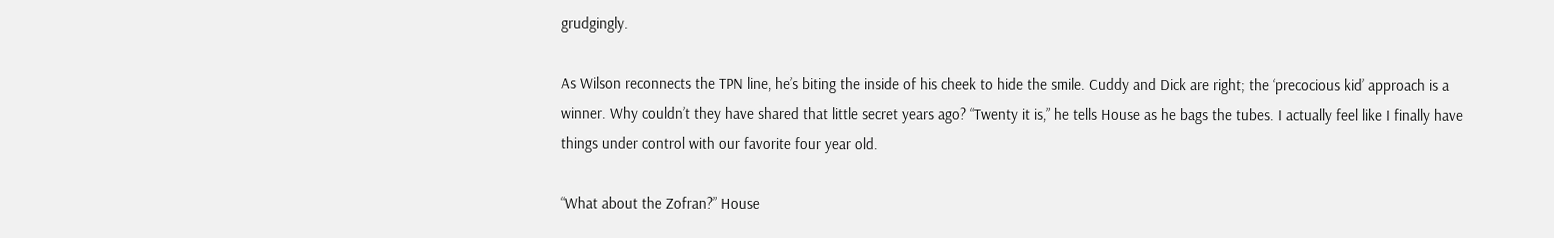grudgingly.

As Wilson reconnects the TPN line, he’s biting the inside of his cheek to hide the smile. Cuddy and Dick are right; the ‘precocious kid’ approach is a winner. Why couldn’t they have shared that little secret years ago? “Twenty it is,” he tells House as he bags the tubes. I actually feel like I finally have things under control with our favorite four year old.

“What about the Zofran?” House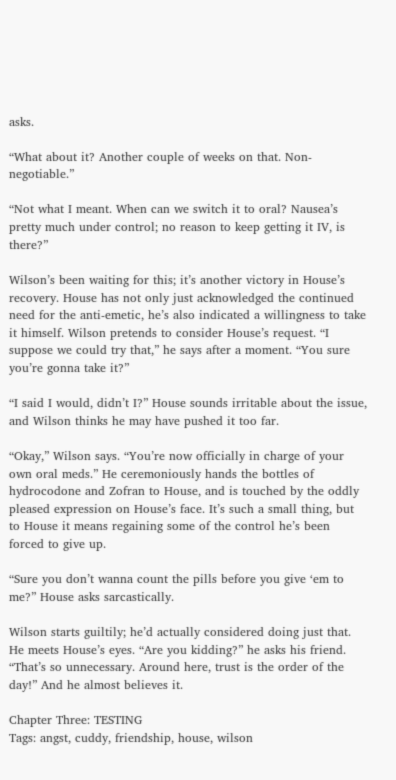asks.

“What about it? Another couple of weeks on that. Non-negotiable.”

“Not what I meant. When can we switch it to oral? Nausea’s pretty much under control; no reason to keep getting it IV, is there?”

Wilson’s been waiting for this; it’s another victory in House’s recovery. House has not only just acknowledged the continued need for the anti-emetic, he’s also indicated a willingness to take it himself. Wilson pretends to consider House’s request. “I suppose we could try that,” he says after a moment. “You sure you’re gonna take it?”

“I said I would, didn’t I?” House sounds irritable about the issue, and Wilson thinks he may have pushed it too far.

“Okay,” Wilson says. “You’re now officially in charge of your own oral meds.” He ceremoniously hands the bottles of hydrocodone and Zofran to House, and is touched by the oddly pleased expression on House’s face. It’s such a small thing, but to House it means regaining some of the control he’s been forced to give up.

“Sure you don’t wanna count the pills before you give ‘em to me?” House asks sarcastically.

Wilson starts guiltily; he’d actually considered doing just that. He meets House’s eyes. “Are you kidding?” he asks his friend. “That’s so unnecessary. Around here, trust is the order of the day!” And he almost believes it.

Chapter Three: TESTING
Tags: angst, cuddy, friendship, house, wilson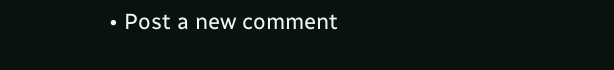• Post a new comment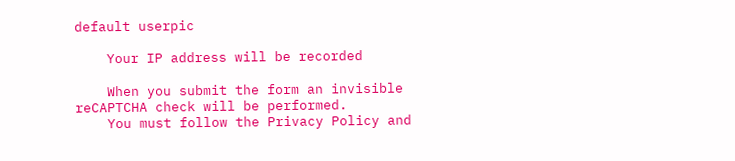default userpic

    Your IP address will be recorded

    When you submit the form an invisible reCAPTCHA check will be performed.
    You must follow the Privacy Policy and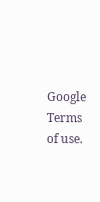Google Terms of use.